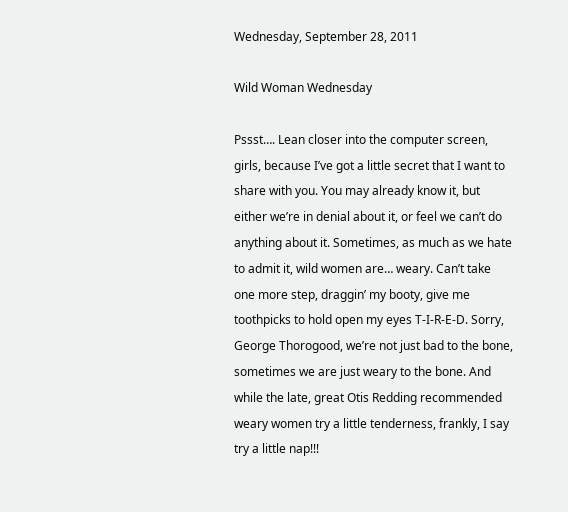Wednesday, September 28, 2011

Wild Woman Wednesday

Pssst…. Lean closer into the computer screen, girls, because I’ve got a little secret that I want to share with you. You may already know it, but either we’re in denial about it, or feel we can’t do anything about it. Sometimes, as much as we hate to admit it, wild women are… weary. Can’t take one more step, draggin’ my booty, give me toothpicks to hold open my eyes T-I-R-E-D. Sorry, George Thorogood, we’re not just bad to the bone, sometimes we are just weary to the bone. And while the late, great Otis Redding recommended weary women try a little tenderness, frankly, I say try a little nap!!!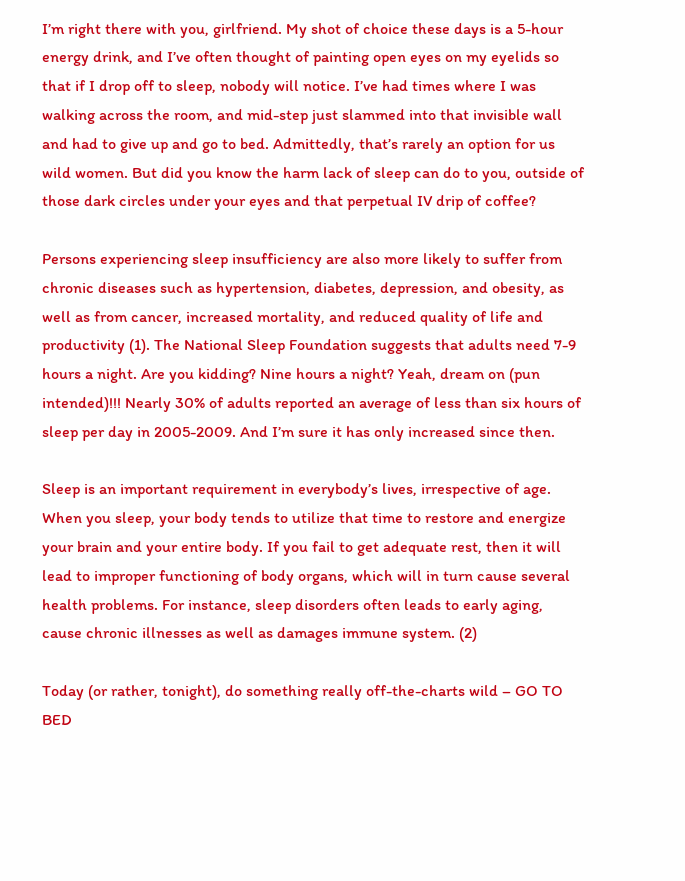I’m right there with you, girlfriend. My shot of choice these days is a 5-hour energy drink, and I’ve often thought of painting open eyes on my eyelids so that if I drop off to sleep, nobody will notice. I’ve had times where I was walking across the room, and mid-step just slammed into that invisible wall and had to give up and go to bed. Admittedly, that’s rarely an option for us wild women. But did you know the harm lack of sleep can do to you, outside of those dark circles under your eyes and that perpetual IV drip of coffee?

Persons experiencing sleep insufficiency are also more likely to suffer from chronic diseases such as hypertension, diabetes, depression, and obesity, as well as from cancer, increased mortality, and reduced quality of life and productivity (1). The National Sleep Foundation suggests that adults need 7-9 hours a night. Are you kidding? Nine hours a night? Yeah, dream on (pun intended)!!! Nearly 30% of adults reported an average of less than six hours of sleep per day in 2005-2009. And I’m sure it has only increased since then.

Sleep is an important requirement in everybody’s lives, irrespective of age. When you sleep, your body tends to utilize that time to restore and energize your brain and your entire body. If you fail to get adequate rest, then it will lead to improper functioning of body organs, which will in turn cause several health problems. For instance, sleep disorders often leads to early aging, cause chronic illnesses as well as damages immune system. (2)

Today (or rather, tonight), do something really off-the-charts wild – GO TO BED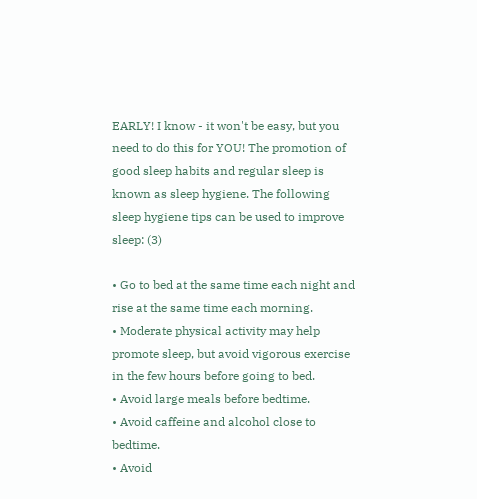EARLY! I know - it won't be easy, but you need to do this for YOU! The promotion of good sleep habits and regular sleep is known as sleep hygiene. The following sleep hygiene tips can be used to improve sleep: (3)

• Go to bed at the same time each night and rise at the same time each morning.
• Moderate physical activity may help promote sleep, but avoid vigorous exercise in the few hours before going to bed.
• Avoid large meals before bedtime.
• Avoid caffeine and alcohol close to bedtime.
• Avoid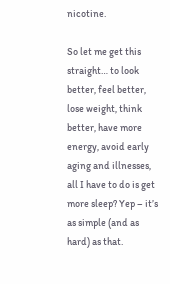nicotine.

So let me get this straight… to look better, feel better, lose weight, think better, have more energy, avoid early aging and illnesses, all I have to do is get more sleep? Yep – it’s as simple (and as hard) as that.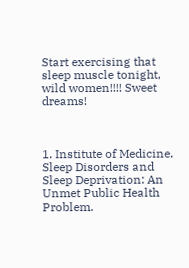Start exercising that sleep muscle tonight, wild women!!!! Sweet dreams!



1. Institute of Medicine. Sleep Disorders and Sleep Deprivation: An Unmet Public Health Problem.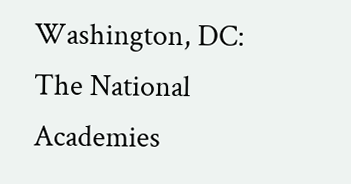Washington, DC: The National Academies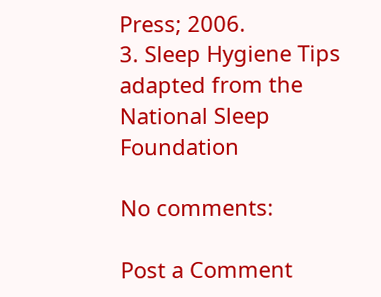Press; 2006.
3. Sleep Hygiene Tips adapted from the National Sleep Foundation

No comments:

Post a Comment